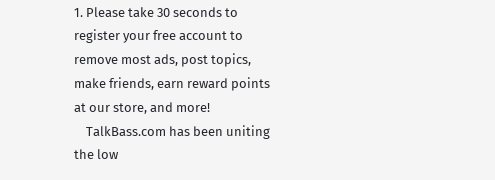1. Please take 30 seconds to register your free account to remove most ads, post topics, make friends, earn reward points at our store, and more!
    TalkBass.com has been uniting the low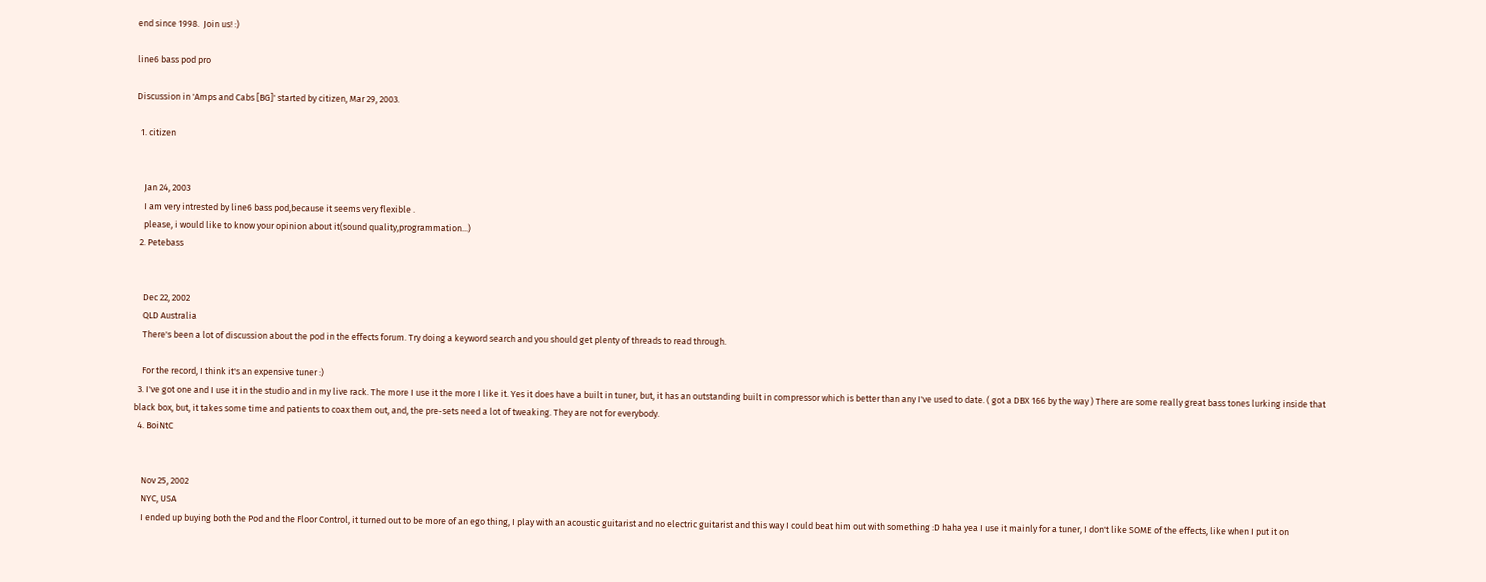end since 1998.  Join us! :)

line6 bass pod pro

Discussion in 'Amps and Cabs [BG]' started by citizen, Mar 29, 2003.

  1. citizen


    Jan 24, 2003
    I am very intrested by line6 bass pod,because it seems very flexible .
    please, i would like to know your opinion about it(sound quality,programmation...)
  2. Petebass


    Dec 22, 2002
    QLD Australia
    There's been a lot of discussion about the pod in the effects forum. Try doing a keyword search and you should get plenty of threads to read through.

    For the record, I think it's an expensive tuner :)
  3. I've got one and I use it in the studio and in my live rack. The more I use it the more I like it. Yes it does have a built in tuner, but, it has an outstanding built in compressor which is better than any I've used to date. ( got a DBX 166 by the way ) There are some really great bass tones lurking inside that black box, but, it takes some time and patients to coax them out, and, the pre-sets need a lot of tweaking. They are not for everybody.
  4. BoiNtC


    Nov 25, 2002
    NYC, USA
    I ended up buying both the Pod and the Floor Control, it turned out to be more of an ego thing, I play with an acoustic guitarist and no electric guitarist and this way I could beat him out with something :D haha yea I use it mainly for a tuner, I don't like SOME of the effects, like when I put it on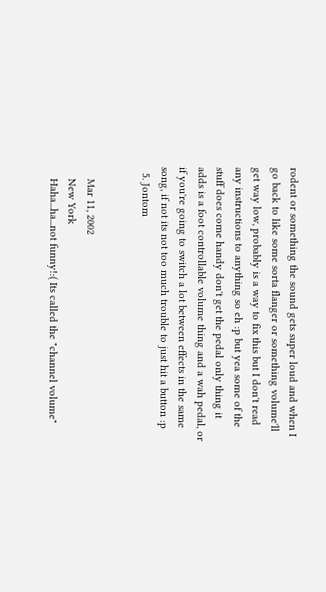rodent or something the sound gets super loud and when I go back to like some sorta flanger or something volume'll get way low, probably is a way to fix this but I don't read any instructions to anything so eh :p but yea some of the stuff does come handy don't get the pedal only thing it adds is a foot controllable volume thing and a wah pedal, or if you're going to switch a lot between effects in the same song, if not its not too much trouble to just hit a button :p
  5. Jontom


    Mar 11, 2002
    New York
    Haha...ha...not funny!:( Its called the "channel volume"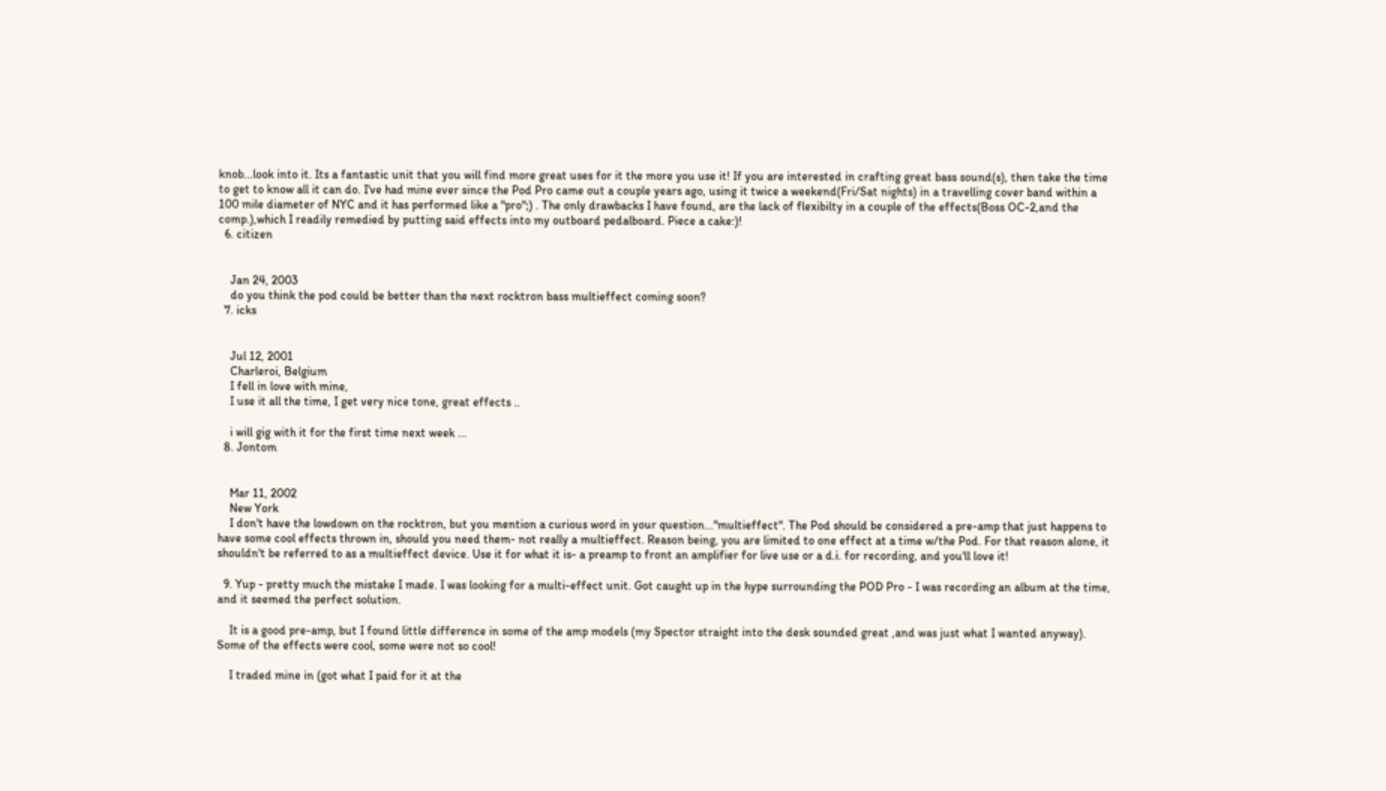knob...look into it. Its a fantastic unit that you will find more great uses for it the more you use it! If you are interested in crafting great bass sound(s), then take the time to get to know all it can do. I've had mine ever since the Pod Pro came out a couple years ago, using it twice a weekend(Fri/Sat nights) in a travelling cover band within a 100 mile diameter of NYC and it has performed like a "pro";) . The only drawbacks I have found, are the lack of flexibilty in a couple of the effects(Boss OC-2,and the comp.),which I readily remedied by putting said effects into my outboard pedalboard. Piece a cake:)!
  6. citizen


    Jan 24, 2003
    do you think the pod could be better than the next rocktron bass multieffect coming soon?
  7. icks


    Jul 12, 2001
    Charleroi, Belgium
    I fell in love with mine,
    I use it all the time, I get very nice tone, great effects ..

    i will gig with it for the first time next week ...
  8. Jontom


    Mar 11, 2002
    New York
    I don't have the lowdown on the rocktron, but you mention a curious word in your question..."multieffect". The Pod should be considered a pre-amp that just happens to have some cool effects thrown in, should you need them- not really a multieffect. Reason being, you are limited to one effect at a time w/the Pod. For that reason alone, it shouldn't be referred to as a multieffect device. Use it for what it is- a preamp to front an amplifier for live use or a d.i. for recording, and you'll love it!

  9. Yup - pretty much the mistake I made. I was looking for a multi-effect unit. Got caught up in the hype surrounding the POD Pro - I was recording an album at the time, and it seemed the perfect solution.

    It is a good pre-amp, but I found little difference in some of the amp models (my Spector straight into the desk sounded great ,and was just what I wanted anyway). Some of the effects were cool, some were not so cool!

    I traded mine in (got what I paid for it at the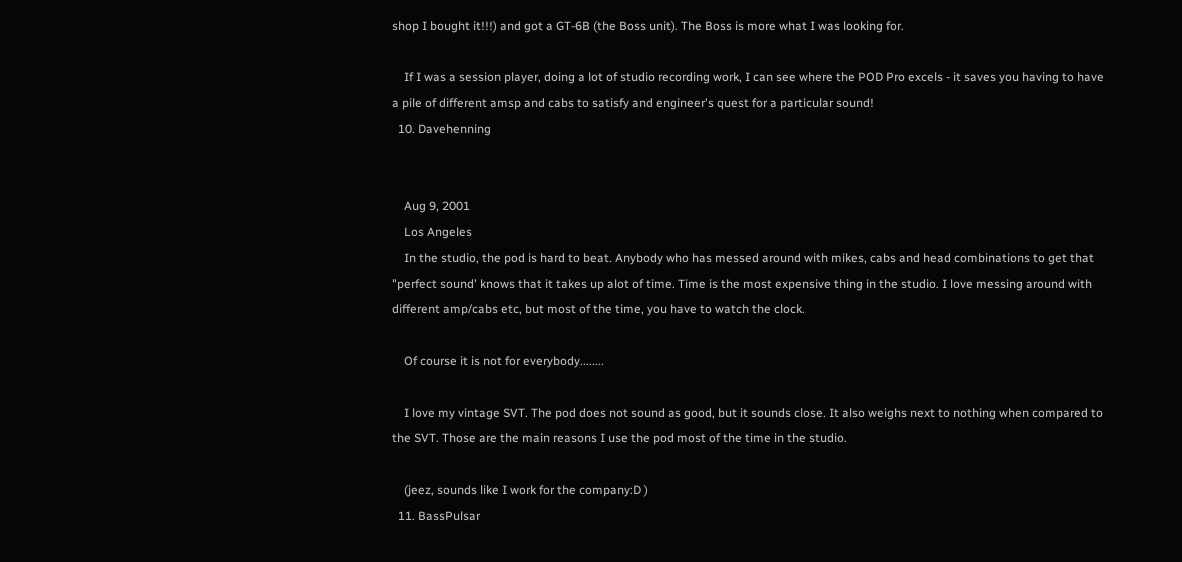shop I bought it!!!) and got a GT-6B (the Boss unit). The Boss is more what I was looking for.

    If I was a session player, doing a lot of studio recording work, I can see where the POD Pro excels - it saves you having to have a pile of different amsp and cabs to satisfy and engineer's quest for a particular sound!
  10. Davehenning


    Aug 9, 2001
    Los Angeles
    In the studio, the pod is hard to beat. Anybody who has messed around with mikes, cabs and head combinations to get that "perfect sound' knows that it takes up alot of time. Time is the most expensive thing in the studio. I love messing around with different amp/cabs etc, but most of the time, you have to watch the clock.

    Of course it is not for everybody........

    I love my vintage SVT. The pod does not sound as good, but it sounds close. It also weighs next to nothing when compared to the SVT. Those are the main reasons I use the pod most of the time in the studio.

    (jeez, sounds like I work for the company:D )
  11. BassPulsar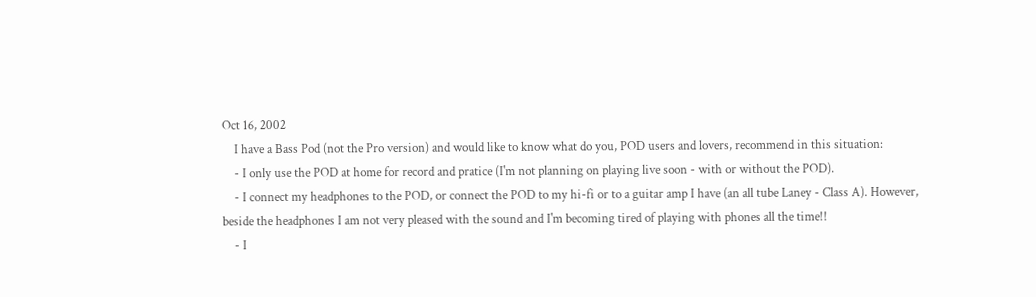Oct 16, 2002
    I have a Bass Pod (not the Pro version) and would like to know what do you, POD users and lovers, recommend in this situation:
    - I only use the POD at home for record and pratice (I'm not planning on playing live soon - with or without the POD).
    - I connect my headphones to the POD, or connect the POD to my hi-fi or to a guitar amp I have (an all tube Laney - Class A). However, beside the headphones I am not very pleased with the sound and I'm becoming tired of playing with phones all the time!!
    - I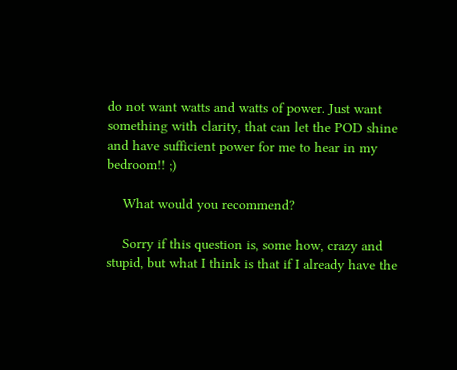do not want watts and watts of power. Just want something with clarity, that can let the POD shine and have sufficient power for me to hear in my bedroom!! ;)

    What would you recommend?

    Sorry if this question is, some how, crazy and stupid, but what I think is that if I already have the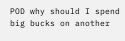POD why should I spend big bucks on another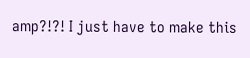amp?!?! I just have to make this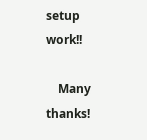setup work!!

    Many thanks!